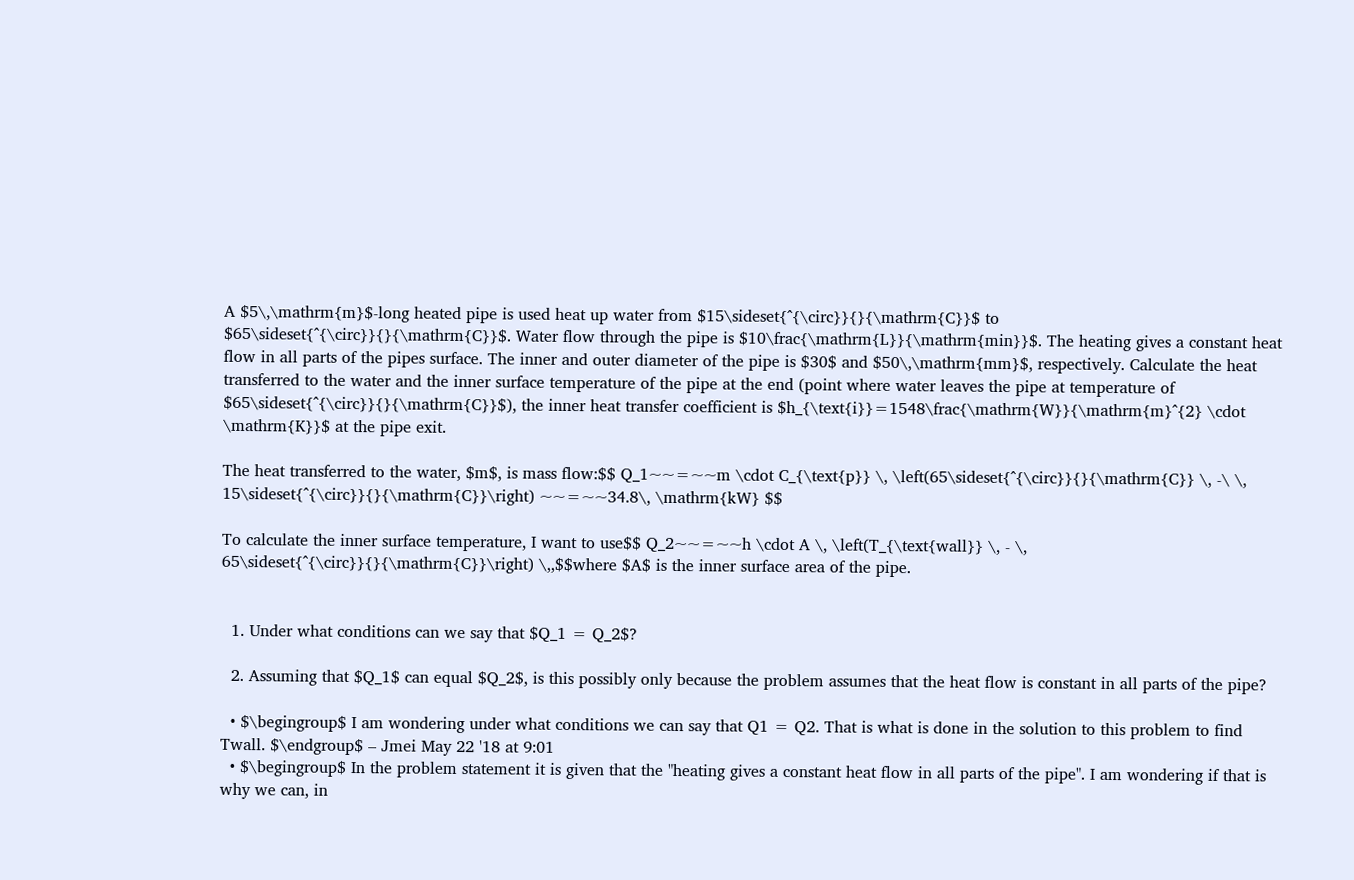A $5\,\mathrm{m}$-long heated pipe is used heat up water from $15\sideset{^{\circ}}{}{\mathrm{C}}$ to $65\sideset{^{\circ}}{}{\mathrm{C}}$. Water flow through the pipe is $10\frac{\mathrm{L}}{\mathrm{min}}$. The heating gives a constant heat flow in all parts of the pipes surface. The inner and outer diameter of the pipe is $30$ and $50\,\mathrm{mm}$, respectively. Calculate the heat transferred to the water and the inner surface temperature of the pipe at the end (point where water leaves the pipe at temperature of $65\sideset{^{\circ}}{}{\mathrm{C}}$), the inner heat transfer coefficient is $h_{\text{i}}=1548\frac{\mathrm{W}}{\mathrm{m}^{2} \cdot \mathrm{K}}$ at the pipe exit.

The heat transferred to the water, $m$, is mass flow:$$ Q_1~~=~~m \cdot C_{\text{p}} \, \left(65\sideset{^{\circ}}{}{\mathrm{C}} \, -\ \, 15\sideset{^{\circ}}{}{\mathrm{C}}\right) ~~=~~34.8\, \mathrm{kW} $$

To calculate the inner surface temperature, I want to use$$ Q_2~~=~~h \cdot A \, \left(T_{\text{wall}} \, - \, 65\sideset{^{\circ}}{}{\mathrm{C}}\right) \,,$$where $A$ is the inner surface area of the pipe.


  1. Under what conditions can we say that $Q_1 = Q_2$?

  2. Assuming that $Q_1$ can equal $Q_2$, is this possibly only because the problem assumes that the heat flow is constant in all parts of the pipe?

  • $\begingroup$ I am wondering under what conditions we can say that Q1 = Q2. That is what is done in the solution to this problem to find Twall. $\endgroup$ – Jmei May 22 '18 at 9:01
  • $\begingroup$ In the problem statement it is given that the "heating gives a constant heat flow in all parts of the pipe". I am wondering if that is why we can, in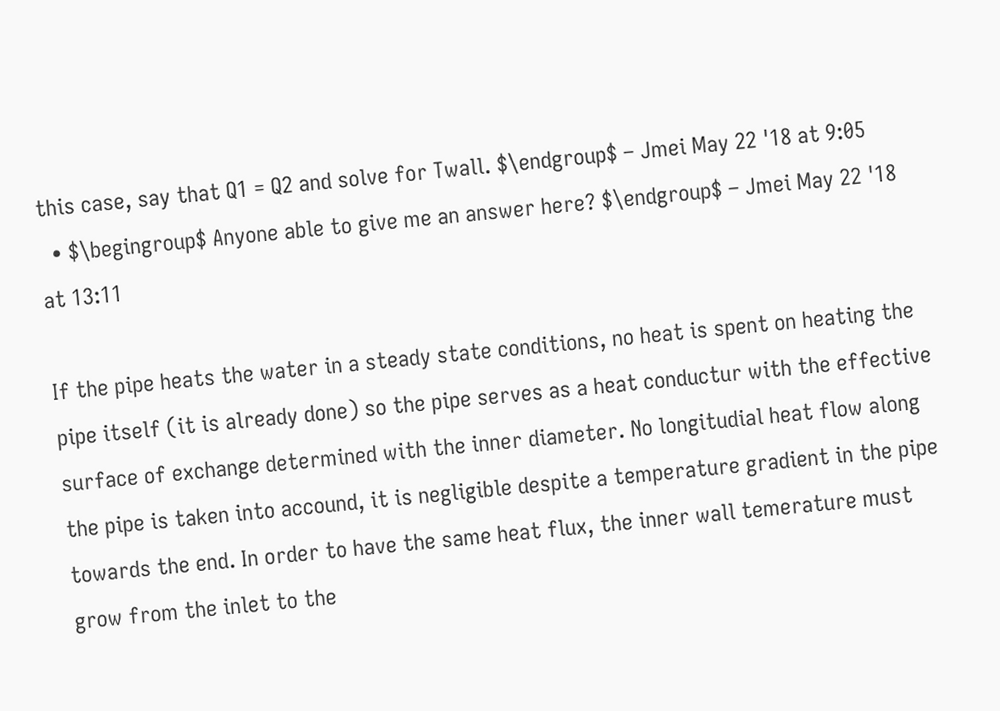this case, say that Q1 = Q2 and solve for Twall. $\endgroup$ – Jmei May 22 '18 at 9:05
  • $\begingroup$ Anyone able to give me an answer here? $\endgroup$ – Jmei May 22 '18 at 13:11

If the pipe heats the water in a steady state conditions, no heat is spent on heating the pipe itself (it is already done) so the pipe serves as a heat conductur with the effective surface of exchange determined with the inner diameter. No longitudial heat flow along the pipe is taken into accound, it is negligible despite a temperature gradient in the pipe towards the end. In order to have the same heat flux, the inner wall temerature must grow from the inlet to the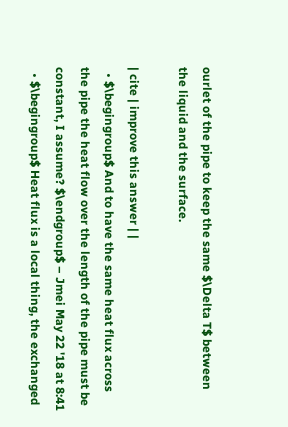ourlet of the pipe to keep the same $\Delta T$ between the liquid and the surface.

| cite | improve this answer | |
  • $\begingroup$ And to have the same heat flux across the pipe the heat flow over the length of the pipe must be constant, I assume? $\endgroup$ – Jmei May 22 '18 at 8:41
  • $\begingroup$ Heat flux is a local thing, the exchanged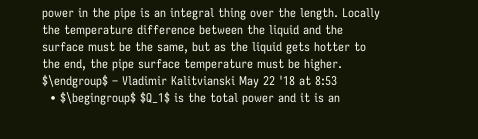power in the pipe is an integral thing over the length. Locally the temperature difference between the liquid and the surface must be the same, but as the liquid gets hotter to the end, the pipe surface temperature must be higher. $\endgroup$ – Vladimir Kalitvianski May 22 '18 at 8:53
  • $\begingroup$ $Q_1$ is the total power and it is an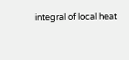integral of local heat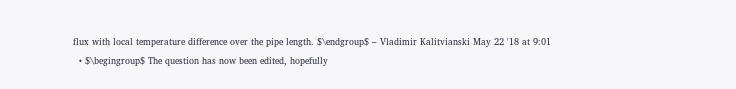flux with local temperature difference over the pipe length. $\endgroup$ – Vladimir Kalitvianski May 22 '18 at 9:01
  • $\begingroup$ The question has now been edited, hopefully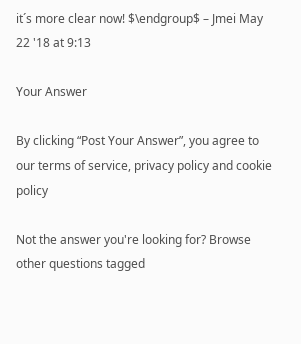it´s more clear now! $\endgroup$ – Jmei May 22 '18 at 9:13

Your Answer

By clicking “Post Your Answer”, you agree to our terms of service, privacy policy and cookie policy

Not the answer you're looking for? Browse other questions tagged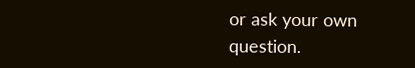or ask your own question.